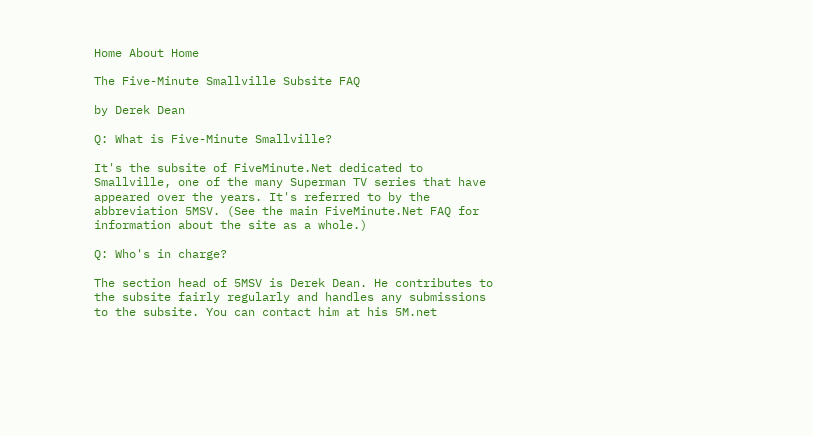Home About Home

The Five-Minute Smallville Subsite FAQ

by Derek Dean

Q: What is Five-Minute Smallville?

It's the subsite of FiveMinute.Net dedicated to Smallville, one of the many Superman TV series that have appeared over the years. It's referred to by the abbreviation 5MSV. (See the main FiveMinute.Net FAQ for information about the site as a whole.)

Q: Who's in charge?

The section head of 5MSV is Derek Dean. He contributes to the subsite fairly regularly and handles any submissions to the subsite. You can contact him at his 5M.net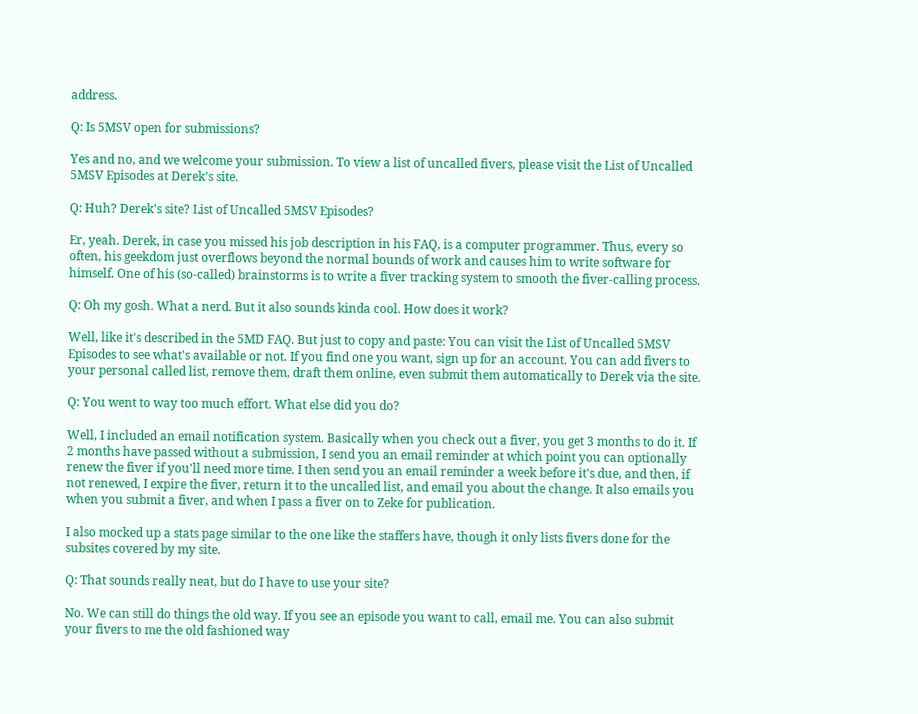address.

Q: Is 5MSV open for submissions?

Yes and no, and we welcome your submission. To view a list of uncalled fivers, please visit the List of Uncalled 5MSV Episodes at Derek's site.

Q: Huh? Derek's site? List of Uncalled 5MSV Episodes?

Er, yeah. Derek, in case you missed his job description in his FAQ, is a computer programmer. Thus, every so often, his geekdom just overflows beyond the normal bounds of work and causes him to write software for himself. One of his (so-called) brainstorms is to write a fiver tracking system to smooth the fiver-calling process.

Q: Oh my gosh. What a nerd. But it also sounds kinda cool. How does it work?

Well, like it's described in the 5MD FAQ. But just to copy and paste: You can visit the List of Uncalled 5MSV Episodes to see what's available or not. If you find one you want, sign up for an account. You can add fivers to your personal called list, remove them, draft them online, even submit them automatically to Derek via the site.

Q: You went to way too much effort. What else did you do?

Well, I included an email notification system. Basically when you check out a fiver, you get 3 months to do it. If 2 months have passed without a submission, I send you an email reminder at which point you can optionally renew the fiver if you'll need more time. I then send you an email reminder a week before it's due, and then, if not renewed, I expire the fiver, return it to the uncalled list, and email you about the change. It also emails you when you submit a fiver, and when I pass a fiver on to Zeke for publication.

I also mocked up a stats page similar to the one like the staffers have, though it only lists fivers done for the subsites covered by my site.

Q: That sounds really neat, but do I have to use your site?

No. We can still do things the old way. If you see an episode you want to call, email me. You can also submit your fivers to me the old fashioned way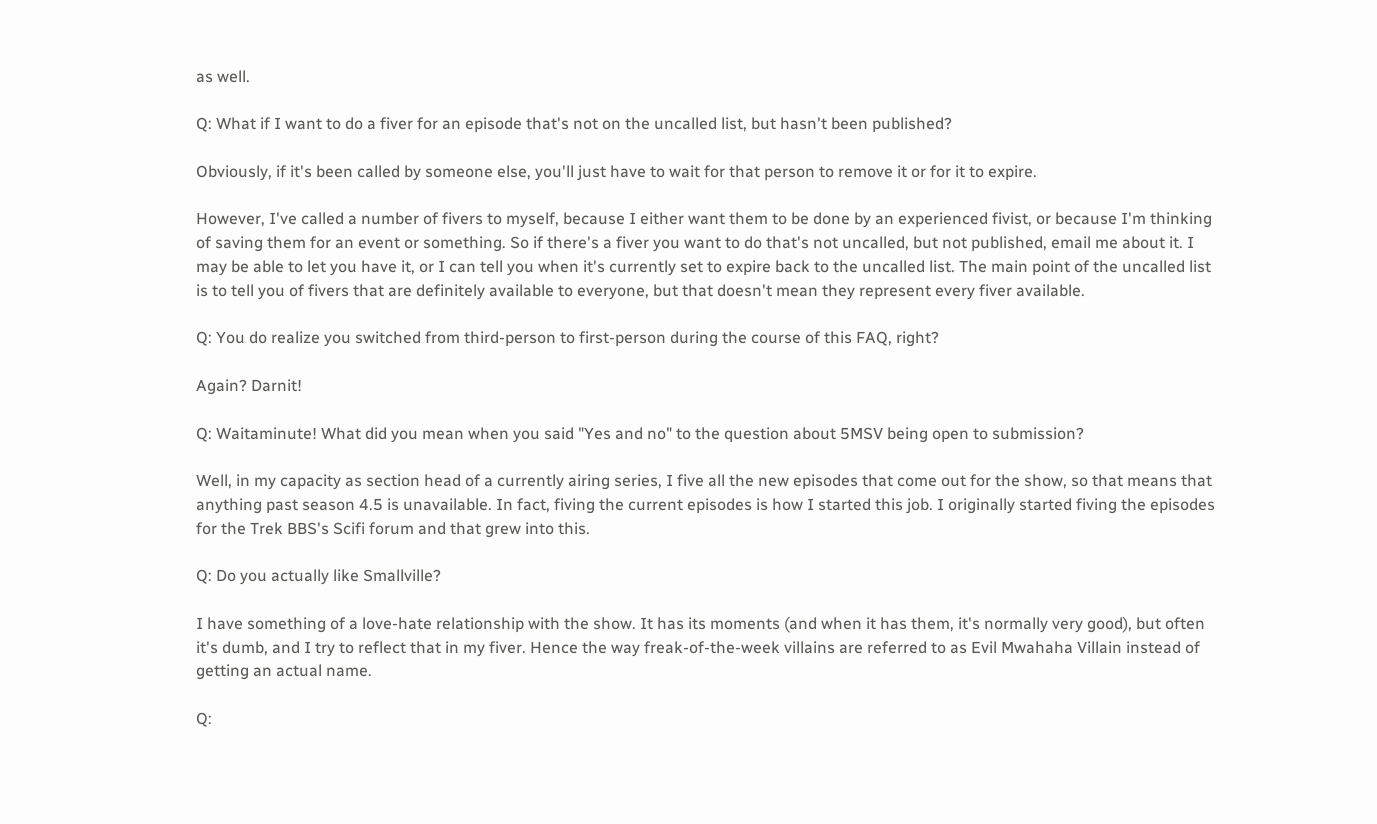as well.

Q: What if I want to do a fiver for an episode that's not on the uncalled list, but hasn't been published?

Obviously, if it's been called by someone else, you'll just have to wait for that person to remove it or for it to expire.

However, I've called a number of fivers to myself, because I either want them to be done by an experienced fivist, or because I'm thinking of saving them for an event or something. So if there's a fiver you want to do that's not uncalled, but not published, email me about it. I may be able to let you have it, or I can tell you when it's currently set to expire back to the uncalled list. The main point of the uncalled list is to tell you of fivers that are definitely available to everyone, but that doesn't mean they represent every fiver available.

Q: You do realize you switched from third-person to first-person during the course of this FAQ, right?

Again? Darnit!

Q: Waitaminute! What did you mean when you said "Yes and no" to the question about 5MSV being open to submission?

Well, in my capacity as section head of a currently airing series, I five all the new episodes that come out for the show, so that means that anything past season 4.5 is unavailable. In fact, fiving the current episodes is how I started this job. I originally started fiving the episodes for the Trek BBS's Scifi forum and that grew into this.

Q: Do you actually like Smallville?

I have something of a love-hate relationship with the show. It has its moments (and when it has them, it's normally very good), but often it's dumb, and I try to reflect that in my fiver. Hence the way freak-of-the-week villains are referred to as Evil Mwahaha Villain instead of getting an actual name.

Q: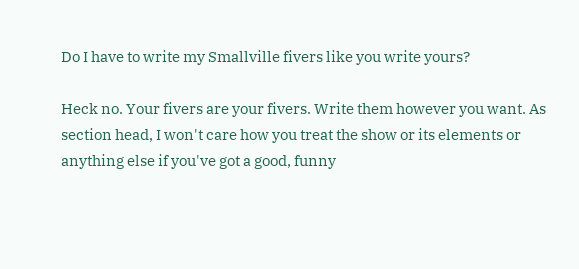Do I have to write my Smallville fivers like you write yours?

Heck no. Your fivers are your fivers. Write them however you want. As section head, I won't care how you treat the show or its elements or anything else if you've got a good, funny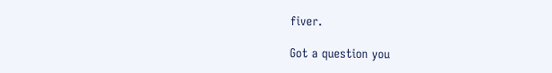fiver.

Got a question you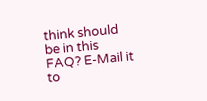think should be in this FAQ? E-Mail it to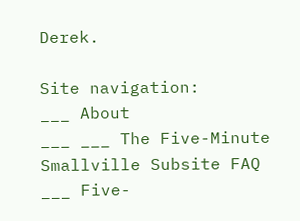Derek.

Site navigation:
___ About
___ ___ The Five-Minute Smallville Subsite FAQ
___ Five-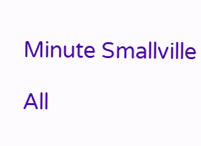Minute Smallville

All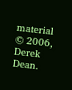material © 2006, Derek Dean.